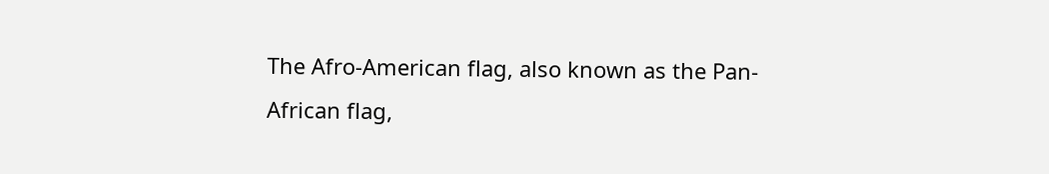The Afro-American flag, also known as the Pan-African flag,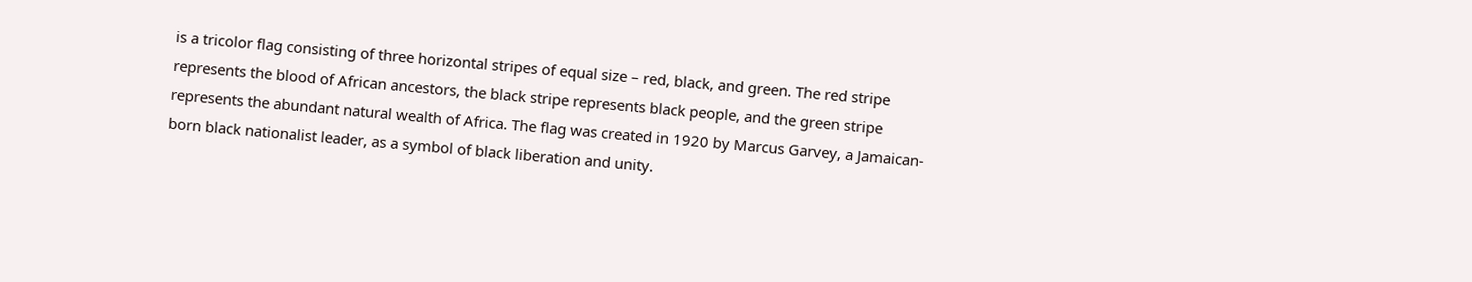is a tricolor flag consisting of three horizontal stripes of equal size – red, black, and green. The red stripe represents the blood of African ancestors, the black stripe represents black people, and the green stripe represents the abundant natural wealth of Africa. The flag was created in 1920 by Marcus Garvey, a Jamaican-born black nationalist leader, as a symbol of black liberation and unity.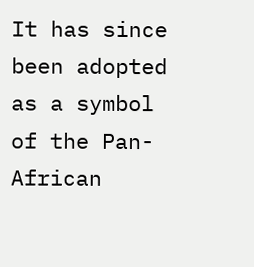It has since been adopted as a symbol of the Pan-African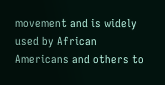movement and is widely used by African Americans and others to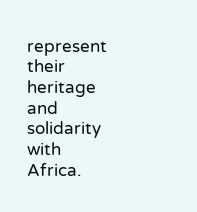represent their heritage and solidarity with Africa.